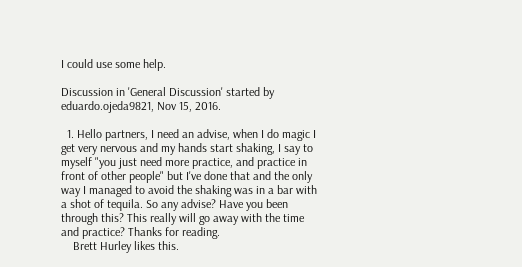I could use some help.

Discussion in 'General Discussion' started by eduardo.ojeda9821, Nov 15, 2016.

  1. Hello partners, I need an advise, when I do magic I get very nervous and my hands start shaking, I say to myself "you just need more practice, and practice in front of other people" but I've done that and the only way I managed to avoid the shaking was in a bar with a shot of tequila. So any advise? Have you been through this? This really will go away with the time and practice? Thanks for reading.
    Brett Hurley likes this.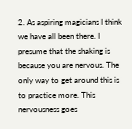2. As aspiring magicians I think we have all been there. I presume that the shaking is because you are nervous. The only way to get around this is to practice more. This nervousness goes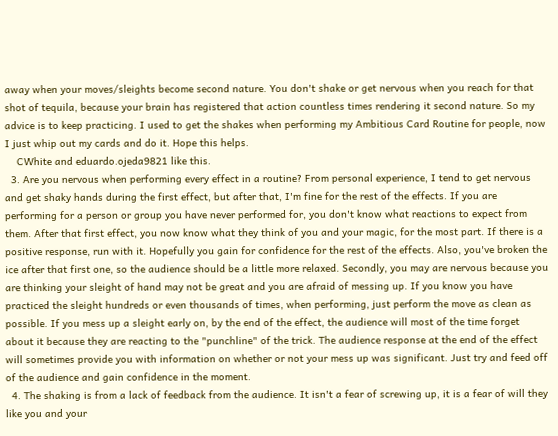away when your moves/sleights become second nature. You don't shake or get nervous when you reach for that shot of tequila, because your brain has registered that action countless times rendering it second nature. So my advice is to keep practicing. I used to get the shakes when performing my Ambitious Card Routine for people, now I just whip out my cards and do it. Hope this helps.
    CWhite and eduardo.ojeda9821 like this.
  3. Are you nervous when performing every effect in a routine? From personal experience, I tend to get nervous and get shaky hands during the first effect, but after that, I'm fine for the rest of the effects. If you are performing for a person or group you have never performed for, you don't know what reactions to expect from them. After that first effect, you now know what they think of you and your magic, for the most part. If there is a positive response, run with it. Hopefully you gain for confidence for the rest of the effects. Also, you've broken the ice after that first one, so the audience should be a little more relaxed. Secondly, you may are nervous because you are thinking your sleight of hand may not be great and you are afraid of messing up. If you know you have practiced the sleight hundreds or even thousands of times, when performing, just perform the move as clean as possible. If you mess up a sleight early on, by the end of the effect, the audience will most of the time forget about it because they are reacting to the "punchline" of the trick. The audience response at the end of the effect will sometimes provide you with information on whether or not your mess up was significant. Just try and feed off of the audience and gain confidence in the moment.
  4. The shaking is from a lack of feedback from the audience. It isn't a fear of screwing up, it is a fear of will they like you and your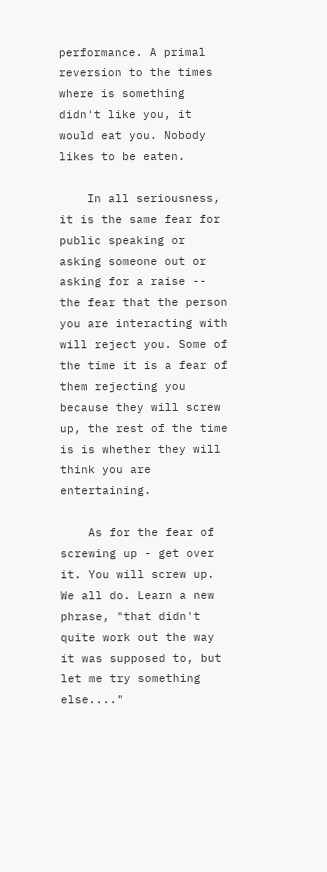performance. A primal reversion to the times where is something didn't like you, it would eat you. Nobody likes to be eaten.

    In all seriousness, it is the same fear for public speaking or asking someone out or asking for a raise -- the fear that the person you are interacting with will reject you. Some of the time it is a fear of them rejecting you because they will screw up, the rest of the time is is whether they will think you are entertaining.

    As for the fear of screwing up - get over it. You will screw up. We all do. Learn a new phrase, "that didn't quite work out the way it was supposed to, but let me try something else...."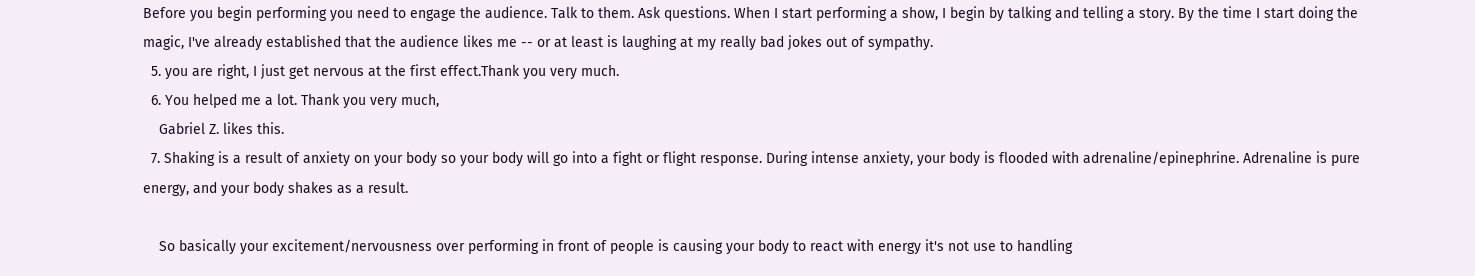Before you begin performing you need to engage the audience. Talk to them. Ask questions. When I start performing a show, I begin by talking and telling a story. By the time I start doing the magic, I've already established that the audience likes me -- or at least is laughing at my really bad jokes out of sympathy.
  5. you are right, I just get nervous at the first effect.Thank you very much.
  6. You helped me a lot. Thank you very much,
    Gabriel Z. likes this.
  7. Shaking is a result of anxiety on your body so your body will go into a fight or flight response. During intense anxiety, your body is flooded with adrenaline/epinephrine. Adrenaline is pure energy, and your body shakes as a result.

    So basically your excitement/nervousness over performing in front of people is causing your body to react with energy it's not use to handling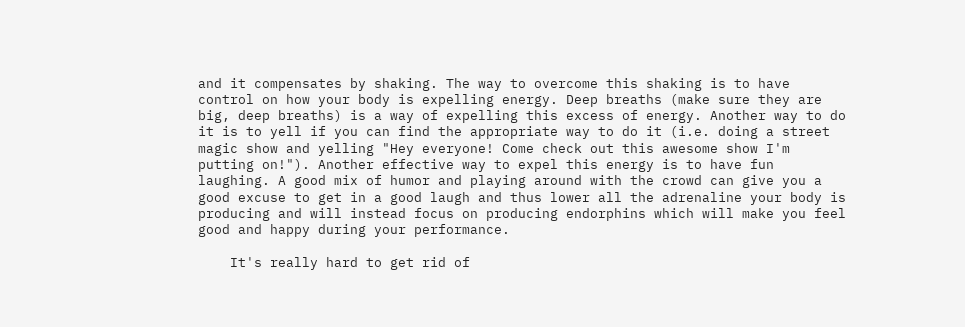and it compensates by shaking. The way to overcome this shaking is to have control on how your body is expelling energy. Deep breaths (make sure they are big, deep breaths) is a way of expelling this excess of energy. Another way to do it is to yell if you can find the appropriate way to do it (i.e. doing a street magic show and yelling "Hey everyone! Come check out this awesome show I'm putting on!"). Another effective way to expel this energy is to have fun laughing. A good mix of humor and playing around with the crowd can give you a good excuse to get in a good laugh and thus lower all the adrenaline your body is producing and will instead focus on producing endorphins which will make you feel good and happy during your performance.

    It's really hard to get rid of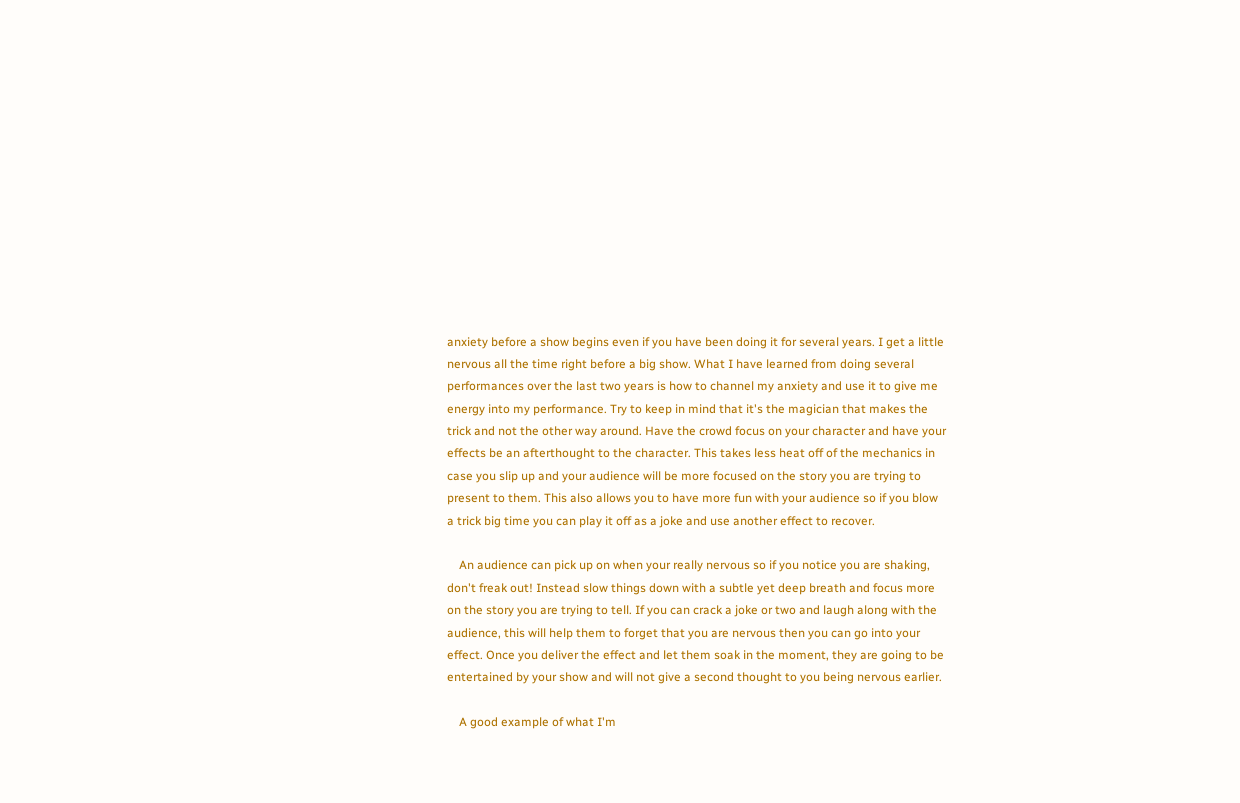anxiety before a show begins even if you have been doing it for several years. I get a little nervous all the time right before a big show. What I have learned from doing several performances over the last two years is how to channel my anxiety and use it to give me energy into my performance. Try to keep in mind that it's the magician that makes the trick and not the other way around. Have the crowd focus on your character and have your effects be an afterthought to the character. This takes less heat off of the mechanics in case you slip up and your audience will be more focused on the story you are trying to present to them. This also allows you to have more fun with your audience so if you blow a trick big time you can play it off as a joke and use another effect to recover.

    An audience can pick up on when your really nervous so if you notice you are shaking, don't freak out! Instead slow things down with a subtle yet deep breath and focus more on the story you are trying to tell. If you can crack a joke or two and laugh along with the audience, this will help them to forget that you are nervous then you can go into your effect. Once you deliver the effect and let them soak in the moment, they are going to be entertained by your show and will not give a second thought to you being nervous earlier.

    A good example of what I'm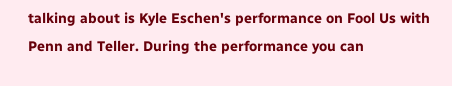talking about is Kyle Eschen's performance on Fool Us with Penn and Teller. During the performance you can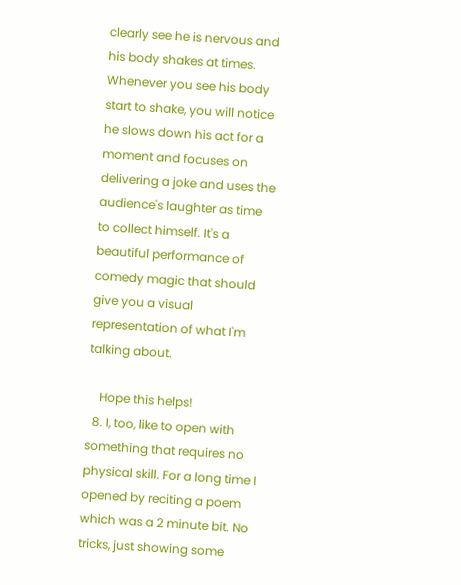clearly see he is nervous and his body shakes at times. Whenever you see his body start to shake, you will notice he slows down his act for a moment and focuses on delivering a joke and uses the audience's laughter as time to collect himself. It's a beautiful performance of comedy magic that should give you a visual representation of what I'm talking about.

    Hope this helps!
  8. I, too, like to open with something that requires no physical skill. For a long time I opened by reciting a poem which was a 2 minute bit. No tricks, just showing some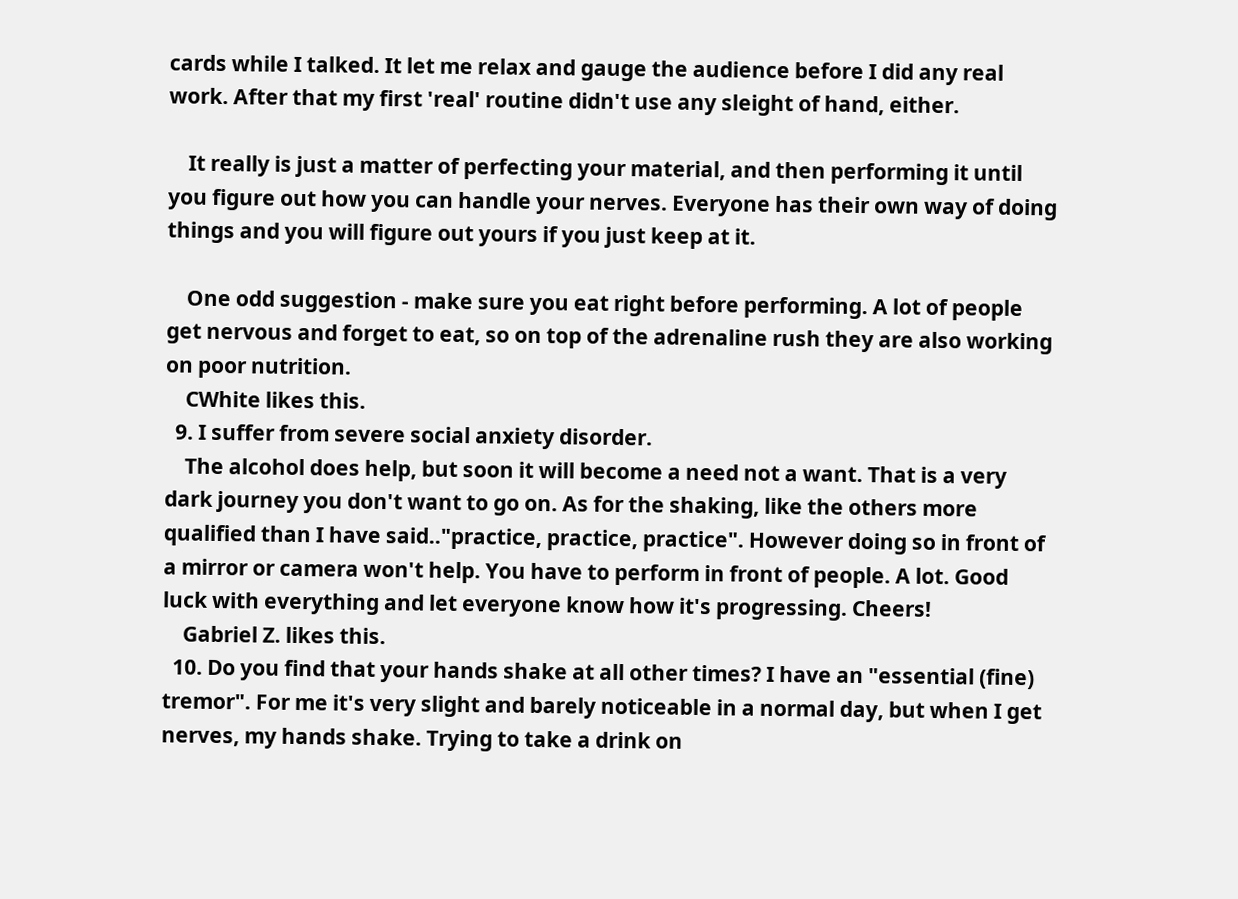cards while I talked. It let me relax and gauge the audience before I did any real work. After that my first 'real' routine didn't use any sleight of hand, either.

    It really is just a matter of perfecting your material, and then performing it until you figure out how you can handle your nerves. Everyone has their own way of doing things and you will figure out yours if you just keep at it.

    One odd suggestion - make sure you eat right before performing. A lot of people get nervous and forget to eat, so on top of the adrenaline rush they are also working on poor nutrition.
    CWhite likes this.
  9. I suffer from severe social anxiety disorder.
    The alcohol does help, but soon it will become a need not a want. That is a very dark journey you don't want to go on. As for the shaking, like the others more qualified than I have said.."practice, practice, practice". However doing so in front of a mirror or camera won't help. You have to perform in front of people. A lot. Good luck with everything and let everyone know how it's progressing. Cheers!
    Gabriel Z. likes this.
  10. Do you find that your hands shake at all other times? I have an "essential (fine) tremor". For me it's very slight and barely noticeable in a normal day, but when I get nerves, my hands shake. Trying to take a drink on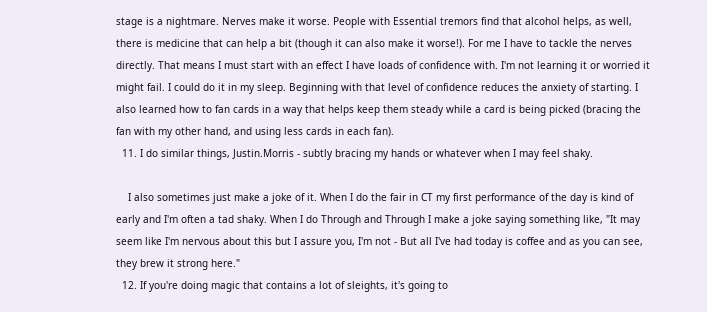stage is a nightmare. Nerves make it worse. People with Essential tremors find that alcohol helps, as well, there is medicine that can help a bit (though it can also make it worse!). For me I have to tackle the nerves directly. That means I must start with an effect I have loads of confidence with. I'm not learning it or worried it might fail. I could do it in my sleep. Beginning with that level of confidence reduces the anxiety of starting. I also learned how to fan cards in a way that helps keep them steady while a card is being picked (bracing the fan with my other hand, and using less cards in each fan).
  11. I do similar things, Justin.Morris - subtly bracing my hands or whatever when I may feel shaky.

    I also sometimes just make a joke of it. When I do the fair in CT my first performance of the day is kind of early and I'm often a tad shaky. When I do Through and Through I make a joke saying something like, "It may seem like I'm nervous about this but I assure you, I'm not - But all I've had today is coffee and as you can see, they brew it strong here."
  12. If you're doing magic that contains a lot of sleights, it's going to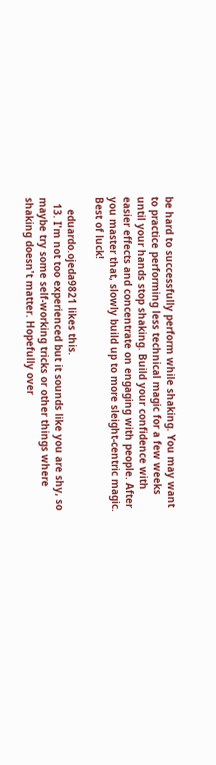be hard to successfully perform while shaking. You may want to practice performing less technical magic for a few weeks until your hands stop shaking. Build your confidence with easier effects and concentrate on engaging with people. After you master that, slowly build up to more sleight-centric magic. Best of luck!

    eduardo.ojeda9821 likes this.
  13. I'm not too experienced but it sounds like you are shy, so maybe try some self-working tricks or other things where shaking doesn't matter. Hopefully over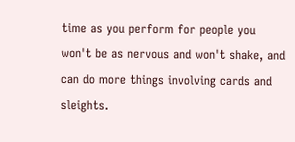time as you perform for people you won't be as nervous and won't shake, and can do more things involving cards and sleights.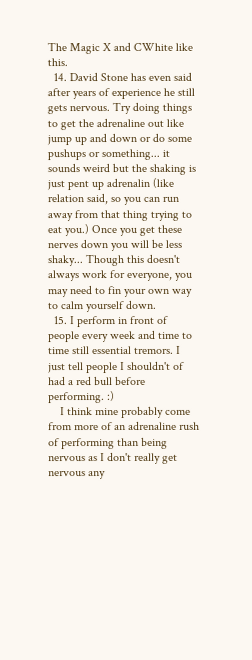The Magic X and CWhite like this.
  14. David Stone has even said after years of experience he still gets nervous. Try doing things to get the adrenaline out like jump up and down or do some pushups or something... it sounds weird but the shaking is just pent up adrenalin (like relation said, so you can run away from that thing trying to eat you.) Once you get these nerves down you will be less shaky... Though this doesn't always work for everyone, you may need to fin your own way to calm yourself down.
  15. I perform in front of people every week and time to time still essential tremors. I just tell people I shouldn't of had a red bull before performing. :)
    I think mine probably come from more of an adrenaline rush of performing than being nervous as I don't really get nervous any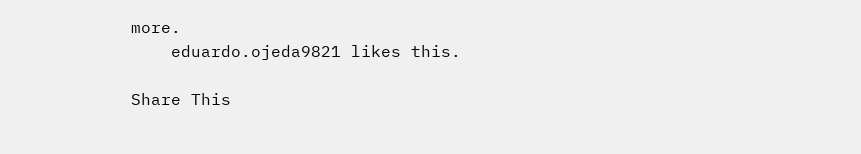more.
    eduardo.ojeda9821 likes this.

Share This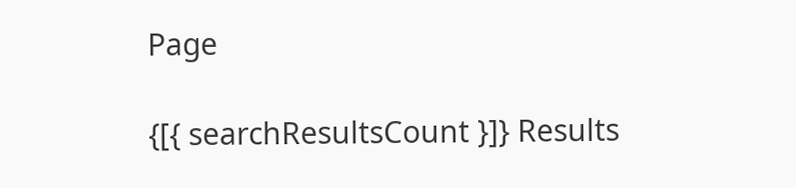Page

{[{ searchResultsCount }]} Results